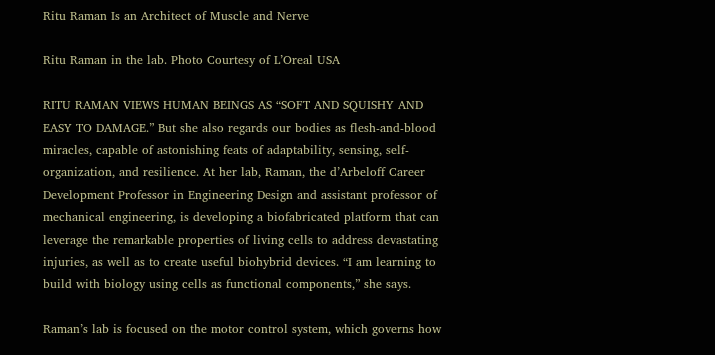Ritu Raman Is an Architect of Muscle and Nerve

Ritu Raman in the lab. Photo Courtesy of L’Oreal USA

RITU RAMAN VIEWS HUMAN BEINGS AS “SOFT AND SQUISHY AND EASY TO DAMAGE.” But she also regards our bodies as flesh-and-blood miracles, capable of astonishing feats of adaptability, sensing, self-organization, and resilience. At her lab, Raman, the d’Arbeloff Career Development Professor in Engineering Design and assistant professor of mechanical engineering, is developing a biofabricated platform that can leverage the remarkable properties of living cells to address devastating injuries, as well as to create useful biohybrid devices. “I am learning to build with biology using cells as functional components,” she says.

Raman’s lab is focused on the motor control system, which governs how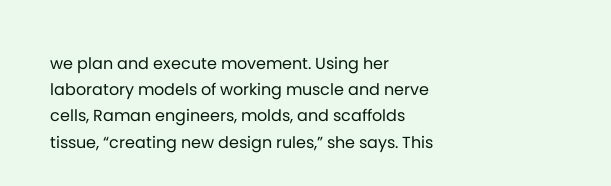we plan and execute movement. Using her laboratory models of working muscle and nerve cells, Raman engineers, molds, and scaffolds tissue, “creating new design rules,” she says. This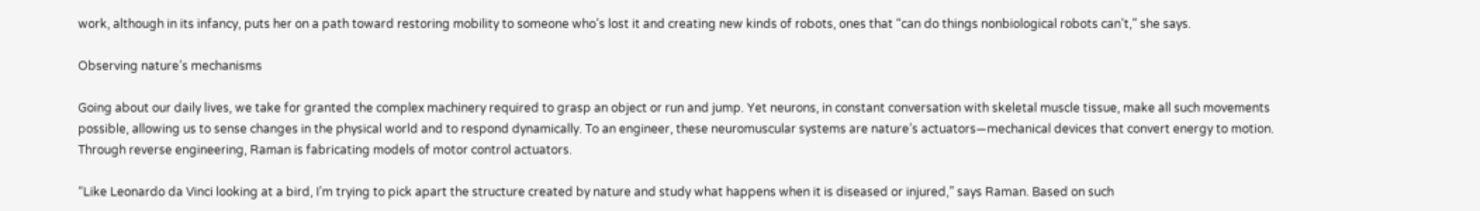work, although in its infancy, puts her on a path toward restoring mobility to someone who’s lost it and creating new kinds of robots, ones that “can do things nonbiological robots can’t,” she says.

Observing nature’s mechanisms

Going about our daily lives, we take for granted the complex machinery required to grasp an object or run and jump. Yet neurons, in constant conversation with skeletal muscle tissue, make all such movements possible, allowing us to sense changes in the physical world and to respond dynamically. To an engineer, these neuromuscular systems are nature’s actuators—mechanical devices that convert energy to motion. Through reverse engineering, Raman is fabricating models of motor control actuators.

“Like Leonardo da Vinci looking at a bird, I’m trying to pick apart the structure created by nature and study what happens when it is diseased or injured,” says Raman. Based on such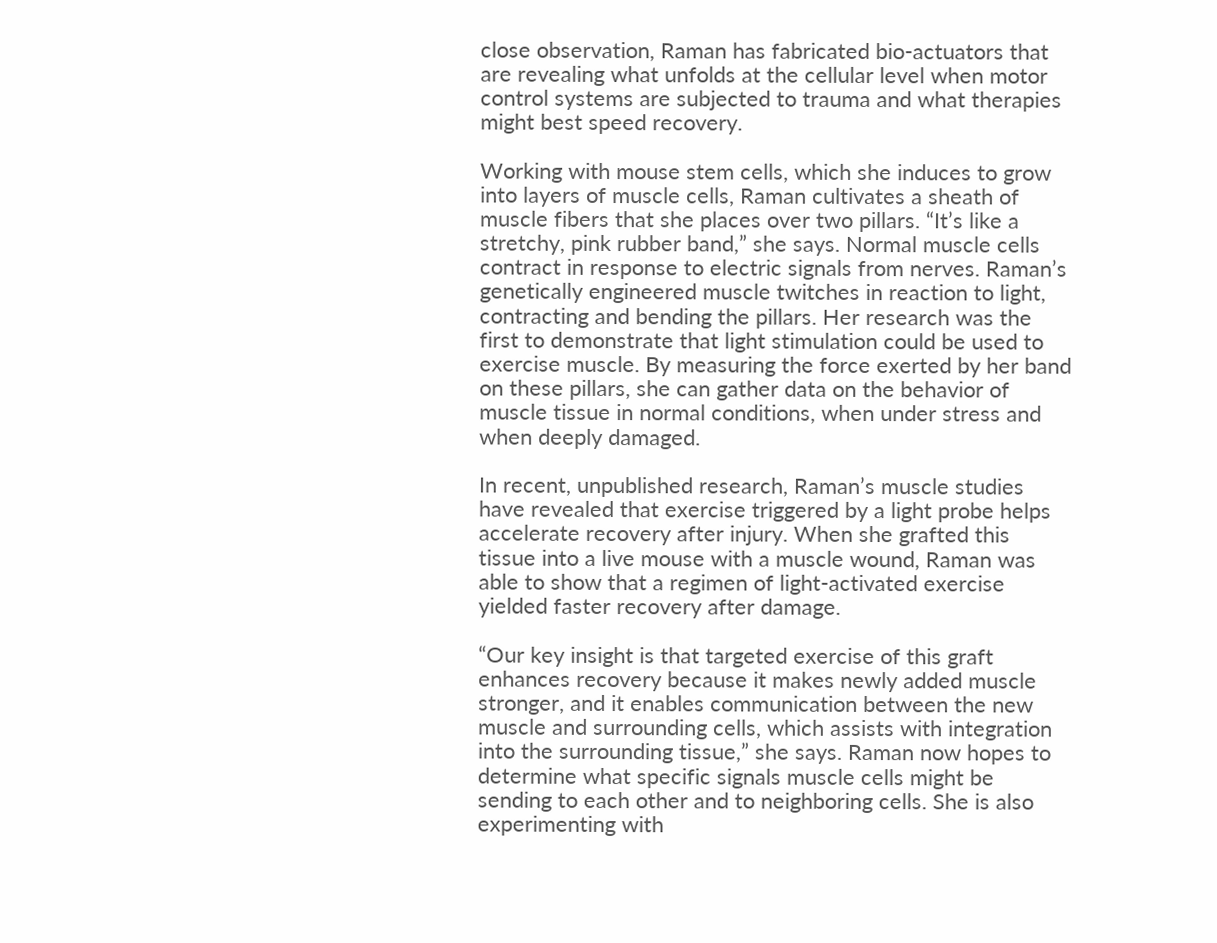close observation, Raman has fabricated bio-actuators that are revealing what unfolds at the cellular level when motor control systems are subjected to trauma and what therapies might best speed recovery.

Working with mouse stem cells, which she induces to grow into layers of muscle cells, Raman cultivates a sheath of muscle fibers that she places over two pillars. “It’s like a stretchy, pink rubber band,” she says. Normal muscle cells contract in response to electric signals from nerves. Raman’s genetically engineered muscle twitches in reaction to light, contracting and bending the pillars. Her research was the first to demonstrate that light stimulation could be used to exercise muscle. By measuring the force exerted by her band on these pillars, she can gather data on the behavior of muscle tissue in normal conditions, when under stress and when deeply damaged.

In recent, unpublished research, Raman’s muscle studies have revealed that exercise triggered by a light probe helps accelerate recovery after injury. When she grafted this tissue into a live mouse with a muscle wound, Raman was able to show that a regimen of light-activated exercise yielded faster recovery after damage.

“Our key insight is that targeted exercise of this graft enhances recovery because it makes newly added muscle stronger, and it enables communication between the new muscle and surrounding cells, which assists with integration into the surrounding tissue,” she says. Raman now hopes to determine what specific signals muscle cells might be sending to each other and to neighboring cells. She is also experimenting with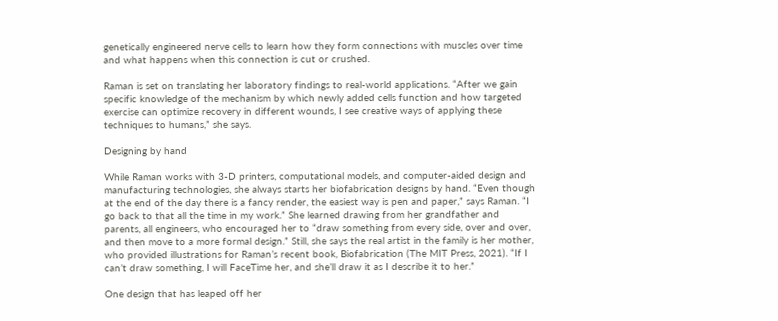genetically engineered nerve cells to learn how they form connections with muscles over time and what happens when this connection is cut or crushed.

Raman is set on translating her laboratory findings to real-world applications. “After we gain specific knowledge of the mechanism by which newly added cells function and how targeted exercise can optimize recovery in different wounds, I see creative ways of applying these techniques to humans,” she says.

Designing by hand

While Raman works with 3-D printers, computational models, and computer-aided design and manufacturing technologies, she always starts her biofabrication designs by hand. “Even though at the end of the day there is a fancy render, the easiest way is pen and paper,” says Raman. “I go back to that all the time in my work.” She learned drawing from her grandfather and parents, all engineers, who encouraged her to “draw something from every side, over and over, and then move to a more formal design.” Still, she says the real artist in the family is her mother, who provided illustrations for Raman’s recent book, Biofabrication (The MIT Press, 2021). “If I can’t draw something, I will FaceTime her, and she’ll draw it as I describe it to her.”

One design that has leaped off her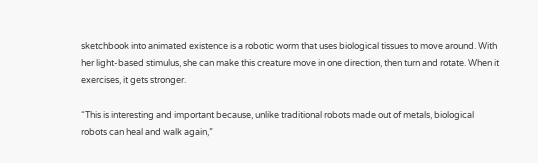sketchbook into animated existence is a robotic worm that uses biological tissues to move around. With her light-based stimulus, she can make this creature move in one direction, then turn and rotate. When it exercises, it gets stronger.

“This is interesting and important because, unlike traditional robots made out of metals, biological robots can heal and walk again,”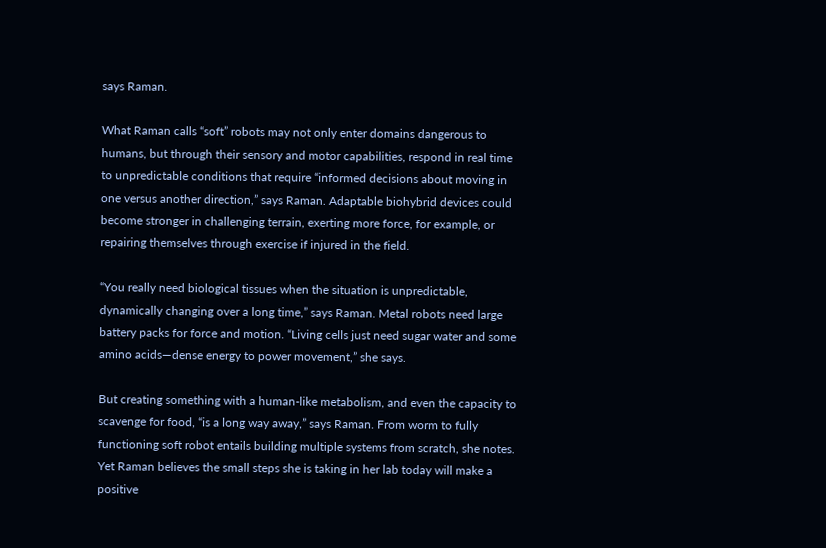says Raman.

What Raman calls “soft” robots may not only enter domains dangerous to humans, but through their sensory and motor capabilities, respond in real time to unpredictable conditions that require “informed decisions about moving in one versus another direction,” says Raman. Adaptable biohybrid devices could become stronger in challenging terrain, exerting more force, for example, or repairing themselves through exercise if injured in the field.

“You really need biological tissues when the situation is unpredictable, dynamically changing over a long time,” says Raman. Metal robots need large battery packs for force and motion. “Living cells just need sugar water and some amino acids—dense energy to power movement,” she says.

But creating something with a human-like metabolism, and even the capacity to scavenge for food, “is a long way away,” says Raman. From worm to fully functioning soft robot entails building multiple systems from scratch, she notes. Yet Raman believes the small steps she is taking in her lab today will make a positive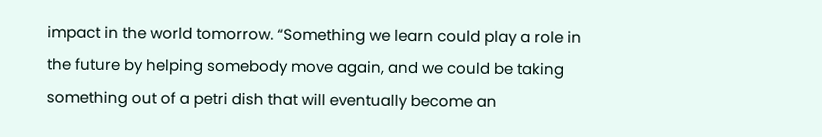impact in the world tomorrow. “Something we learn could play a role in the future by helping somebody move again, and we could be taking something out of a petri dish that will eventually become an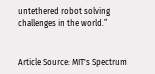untethered robot solving challenges in the world.”


Article Source: MIT's Spectrum